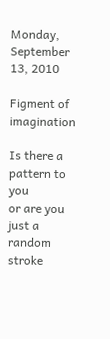Monday, September 13, 2010

Figment of imagination

Is there a pattern to you
or are you just a random stroke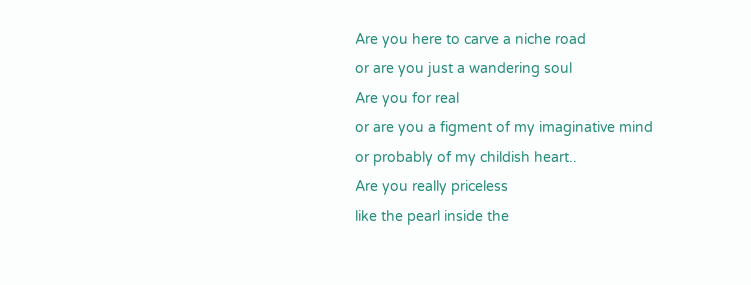Are you here to carve a niche road
or are you just a wandering soul
Are you for real
or are you a figment of my imaginative mind
or probably of my childish heart..
Are you really priceless
like the pearl inside the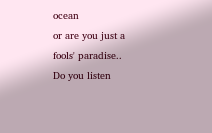ocean
or are you just a fools' paradise..
Do you listen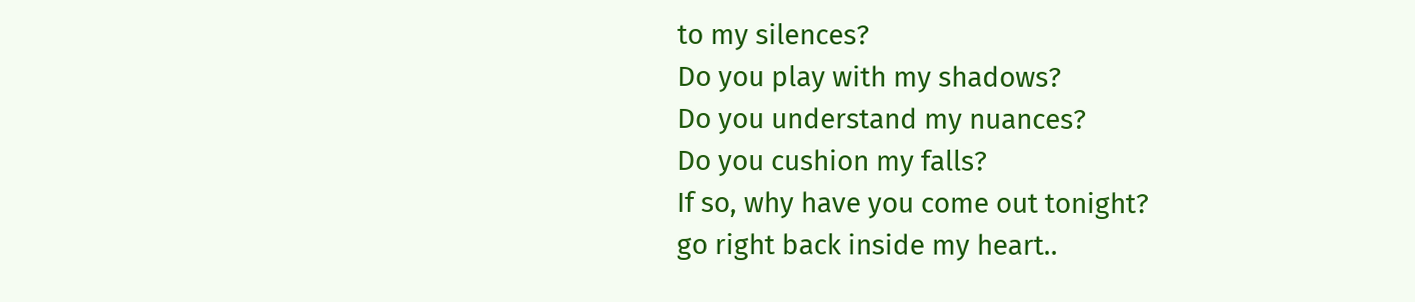to my silences?
Do you play with my shadows?
Do you understand my nuances?
Do you cushion my falls?
If so, why have you come out tonight?
go right back inside my heart..